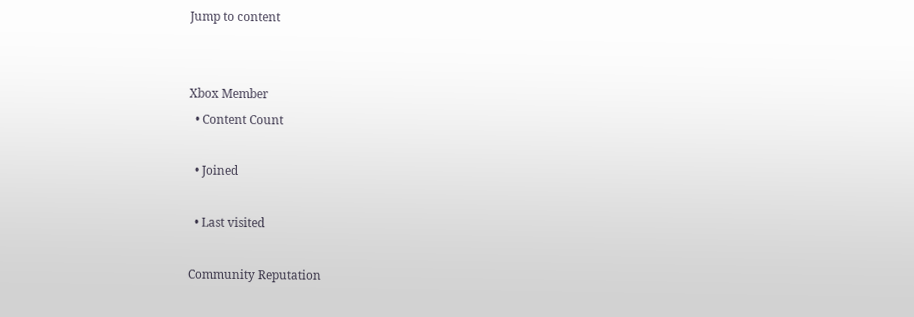Jump to content


Xbox Member
  • Content Count

  • Joined

  • Last visited

Community Reputation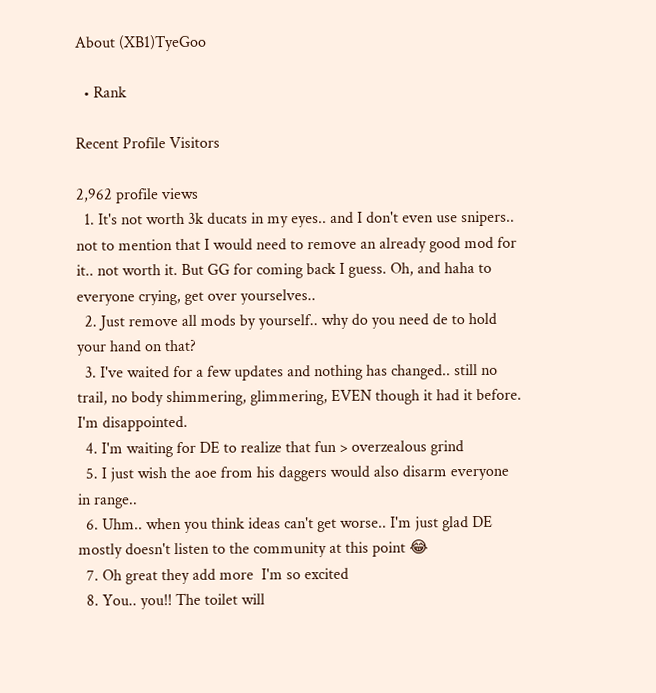About (XB1)TyeGoo

  • Rank

Recent Profile Visitors

2,962 profile views
  1. It's not worth 3k ducats in my eyes.. and I don't even use snipers.. not to mention that I would need to remove an already good mod for it.. not worth it. But GG for coming back I guess. Oh, and haha to everyone crying, get over yourselves..
  2. Just remove all mods by yourself.. why do you need de to hold your hand on that?
  3. I've waited for a few updates and nothing has changed.. still no trail, no body shimmering, glimmering, EVEN though it had it before. I'm disappointed.
  4. I'm waiting for DE to realize that fun > overzealous grind
  5. I just wish the aoe from his daggers would also disarm everyone in range..
  6. Uhm.. when you think ideas can't get worse.. I'm just glad DE mostly doesn't listen to the community at this point 😂
  7. Oh great they add more  I'm so excited
  8. You.. you!! The toilet will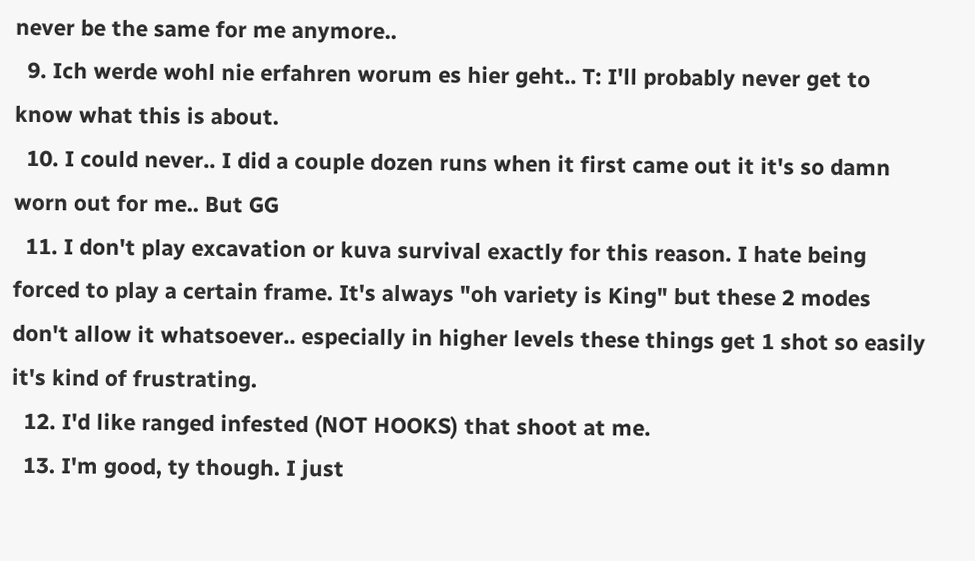never be the same for me anymore..
  9. Ich werde wohl nie erfahren worum es hier geht.. T: I'll probably never get to know what this is about.
  10. I could never.. I did a couple dozen runs when it first came out it it's so damn worn out for me.. But GG
  11. I don't play excavation or kuva survival exactly for this reason. I hate being forced to play a certain frame. It's always "oh variety is King" but these 2 modes don't allow it whatsoever.. especially in higher levels these things get 1 shot so easily it's kind of frustrating.
  12. I'd like ranged infested (NOT HOOKS) that shoot at me.
  13. I'm good, ty though. I just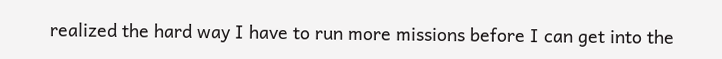realized the hard way I have to run more missions before I can get into the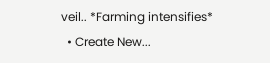veil.. *Farming intensifies*
  • Create New...